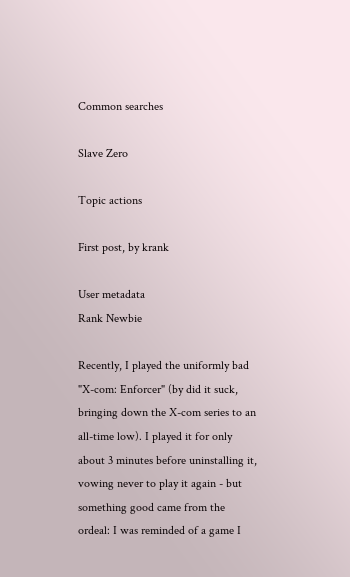Common searches

Slave Zero

Topic actions

First post, by krank

User metadata
Rank Newbie

Recently, I played the uniformly bad "X-com: Enforcer" (by did it suck, bringing down the X-com series to an all-time low). I played it for only about 3 minutes before uninstalling it, vowing never to play it again - but something good came from the ordeal: I was reminded of a game I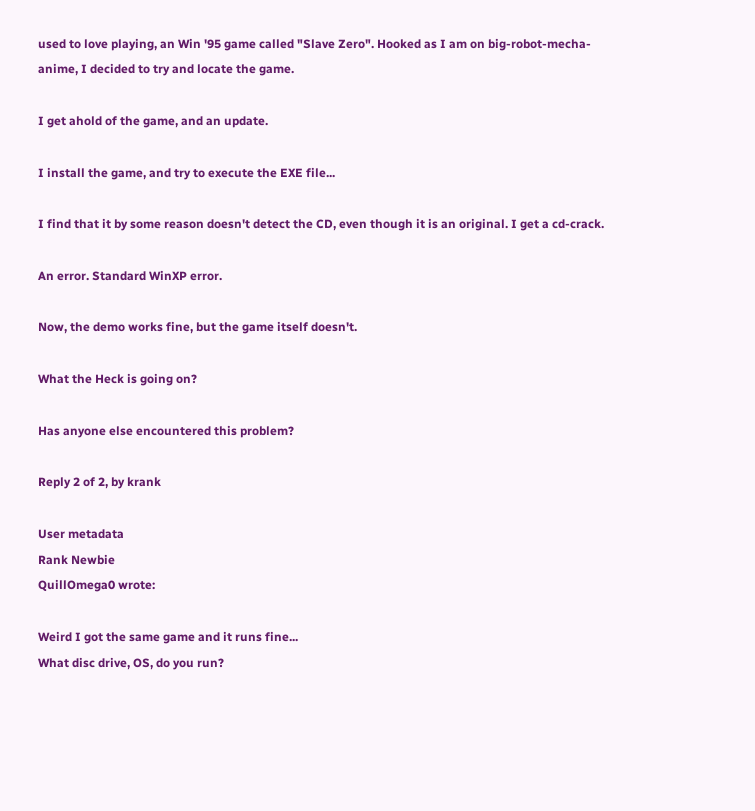used to love playing, an Win '95 game called "Slave Zero". Hooked as I am on big-robot-mecha-anime, I decided to try and locate the game.

I get ahold of the game, and an update.

I install the game, and try to execute the EXE file...

I find that it by some reason doesn't detect the CD, even though it is an original. I get a cd-crack.

An error. Standard WinXP error.

Now, the demo works fine, but the game itself doesn't.

What the Heck is going on?

Has anyone else encountered this problem?

Reply 2 of 2, by krank

User metadata
Rank Newbie
QuillOmega0 wrote:

Weird I got the same game and it runs fine...
What disc drive, OS, do you run?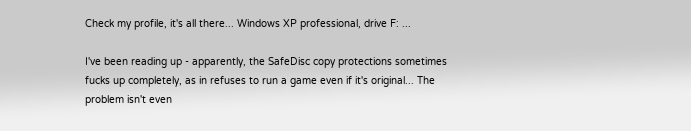Check my profile, it's all there... Windows XP professional, drive F: ...

I've been reading up - apparently, the SafeDisc copy protections sometimes fucks up completely, as in refuses to run a game even if it's original... The problem isn't even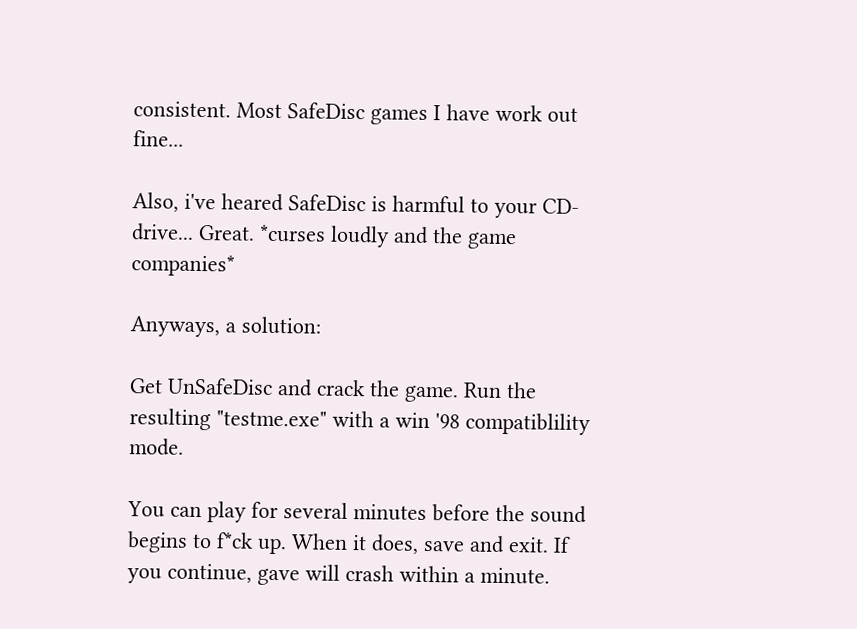consistent. Most SafeDisc games I have work out fine...

Also, i've heared SafeDisc is harmful to your CD-drive... Great. *curses loudly and the game companies*

Anyways, a solution:

Get UnSafeDisc and crack the game. Run the resulting "testme.exe" with a win '98 compatiblility mode.

You can play for several minutes before the sound begins to f*ck up. When it does, save and exit. If you continue, gave will crash within a minute.